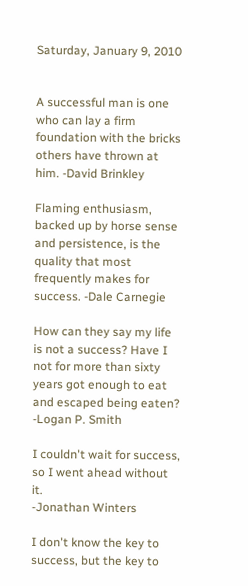Saturday, January 9, 2010


A successful man is one who can lay a firm foundation with the bricks others have thrown at him. -David Brinkley

Flaming enthusiasm, backed up by horse sense and persistence, is the quality that most frequently makes for success. -Dale Carnegie

How can they say my life is not a success? Have I not for more than sixty years got enough to eat and escaped being eaten?
-Logan P. Smith

I couldn't wait for success, so I went ahead without it.
-Jonathan Winters

I don't know the key to success, but the key to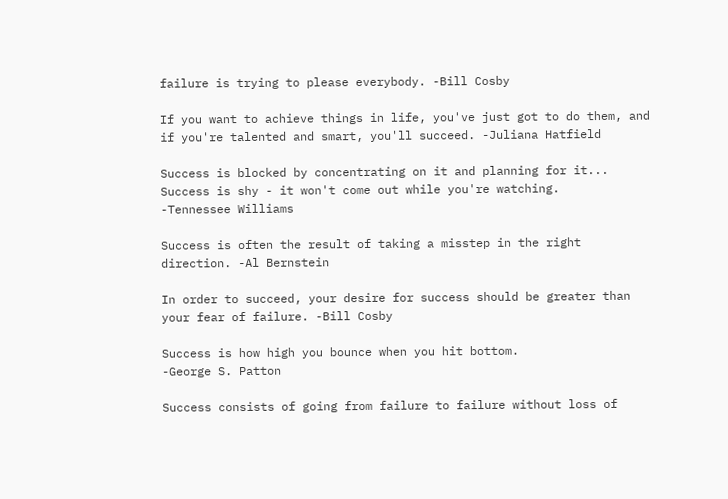failure is trying to please everybody. -Bill Cosby

If you want to achieve things in life, you've just got to do them, and if you're talented and smart, you'll succeed. -Juliana Hatfield

Success is blocked by concentrating on it and planning for it... Success is shy - it won't come out while you're watching.
-Tennessee Williams

Success is often the result of taking a misstep in the right direction. -Al Bernstein

In order to succeed, your desire for success should be greater than your fear of failure. -Bill Cosby

Success is how high you bounce when you hit bottom.
-George S. Patton

Success consists of going from failure to failure without loss of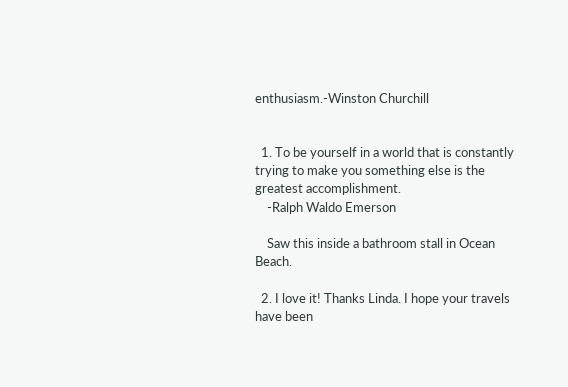enthusiasm.-Winston Churchill


  1. To be yourself in a world that is constantly trying to make you something else is the greatest accomplishment.
    -Ralph Waldo Emerson

    Saw this inside a bathroom stall in Ocean Beach.

  2. I love it! Thanks Linda. I hope your travels have been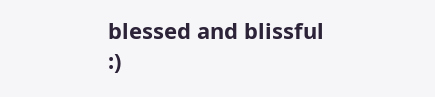blessed and blissful :)